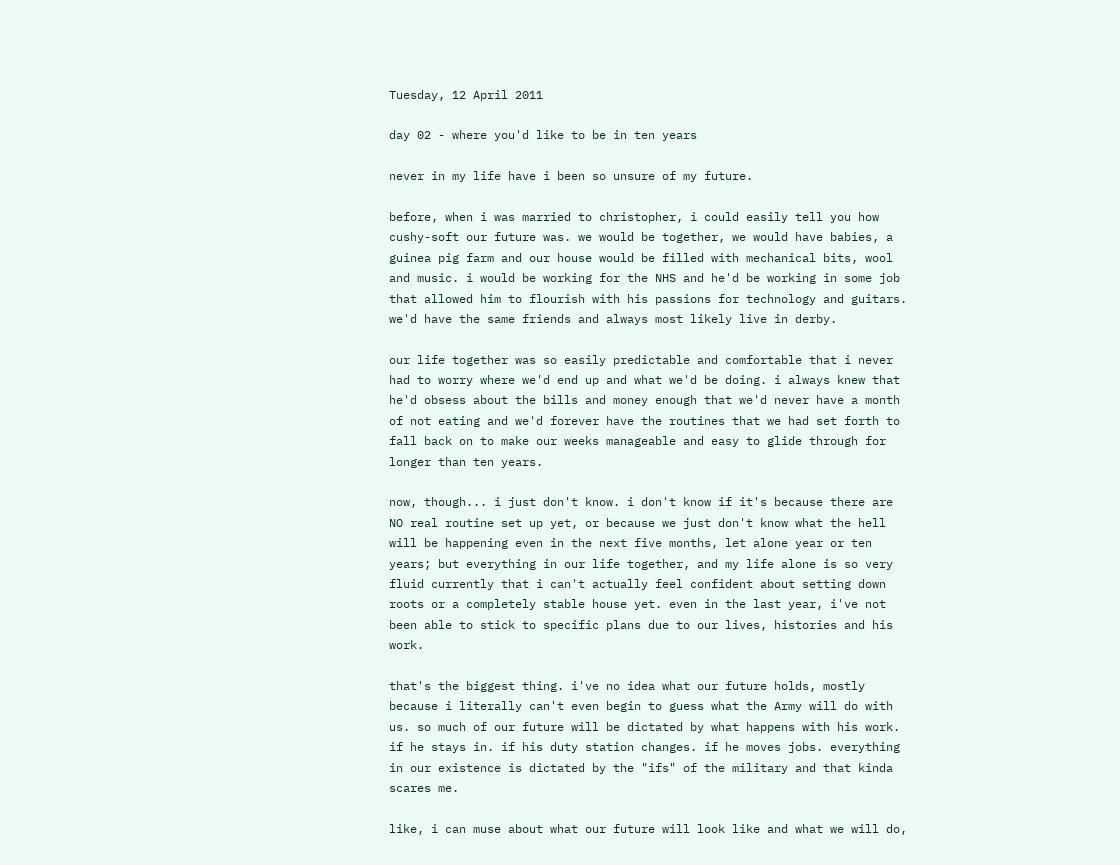Tuesday, 12 April 2011

day 02 - where you'd like to be in ten years

never in my life have i been so unsure of my future.

before, when i was married to christopher, i could easily tell you how cushy-soft our future was. we would be together, we would have babies, a guinea pig farm and our house would be filled with mechanical bits, wool and music. i would be working for the NHS and he'd be working in some job that allowed him to flourish with his passions for technology and guitars. we'd have the same friends and always most likely live in derby.

our life together was so easily predictable and comfortable that i never had to worry where we'd end up and what we'd be doing. i always knew that he'd obsess about the bills and money enough that we'd never have a month of not eating and we'd forever have the routines that we had set forth to fall back on to make our weeks manageable and easy to glide through for longer than ten years.

now, though... i just don't know. i don't know if it's because there are NO real routine set up yet, or because we just don't know what the hell will be happening even in the next five months, let alone year or ten years; but everything in our life together, and my life alone is so very fluid currently that i can't actually feel confident about setting down roots or a completely stable house yet. even in the last year, i've not been able to stick to specific plans due to our lives, histories and his work.

that's the biggest thing. i've no idea what our future holds, mostly because i literally can't even begin to guess what the Army will do with us. so much of our future will be dictated by what happens with his work. if he stays in. if his duty station changes. if he moves jobs. everything in our existence is dictated by the "ifs" of the military and that kinda scares me.

like, i can muse about what our future will look like and what we will do,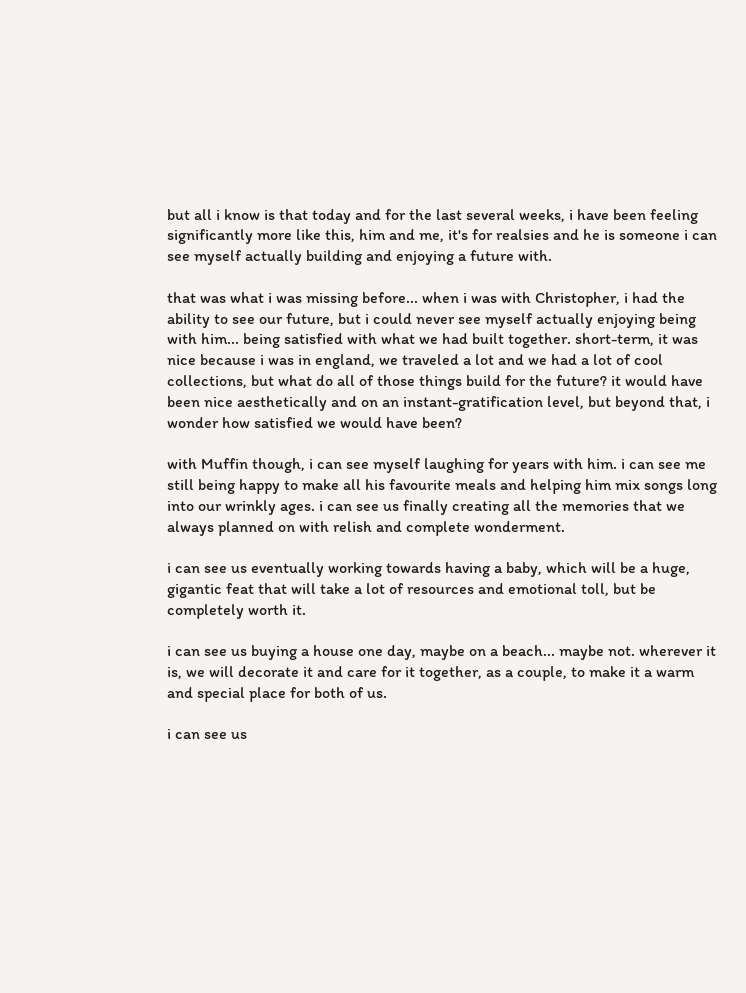but all i know is that today and for the last several weeks, i have been feeling significantly more like this, him and me, it's for realsies and he is someone i can see myself actually building and enjoying a future with.

that was what i was missing before... when i was with Christopher, i had the ability to see our future, but i could never see myself actually enjoying being with him... being satisfied with what we had built together. short-term, it was nice because i was in england, we traveled a lot and we had a lot of cool collections, but what do all of those things build for the future? it would have been nice aesthetically and on an instant-gratification level, but beyond that, i wonder how satisfied we would have been?

with Muffin though, i can see myself laughing for years with him. i can see me still being happy to make all his favourite meals and helping him mix songs long into our wrinkly ages. i can see us finally creating all the memories that we always planned on with relish and complete wonderment.

i can see us eventually working towards having a baby, which will be a huge, gigantic feat that will take a lot of resources and emotional toll, but be completely worth it.

i can see us buying a house one day, maybe on a beach... maybe not. wherever it is, we will decorate it and care for it together, as a couple, to make it a warm and special place for both of us.

i can see us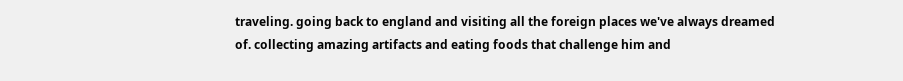traveling. going back to england and visiting all the foreign places we've always dreamed of. collecting amazing artifacts and eating foods that challenge him and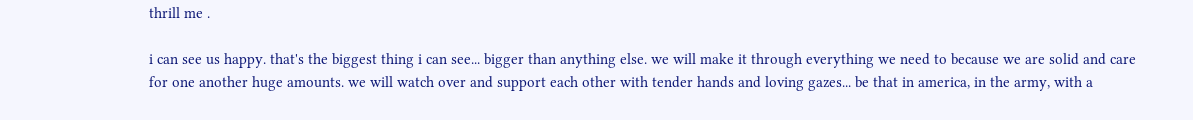thrill me .

i can see us happy. that's the biggest thing i can see... bigger than anything else. we will make it through everything we need to because we are solid and care for one another huge amounts. we will watch over and support each other with tender hands and loving gazes... be that in america, in the army, with a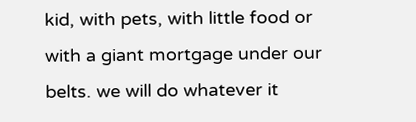kid, with pets, with little food or with a giant mortgage under our belts. we will do whatever it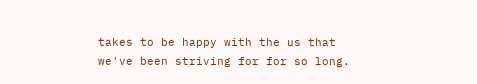takes to be happy with the us that we've been striving for for so long.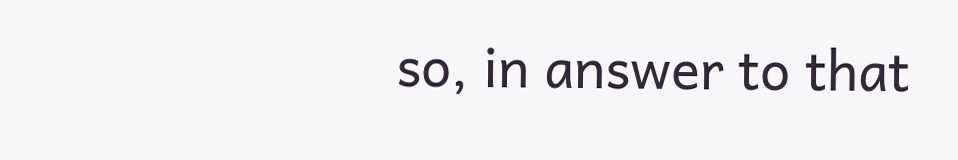so, in answer to that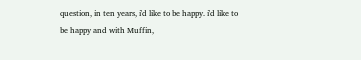question, in ten years, i'd like to be happy. i'd like to be happy and with Muffin,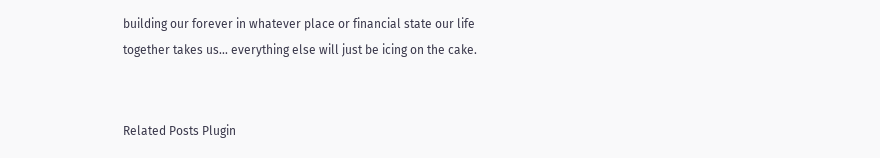building our forever in whatever place or financial state our life together takes us... everything else will just be icing on the cake.


Related Posts Plugin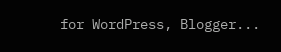for WordPress, Blogger...